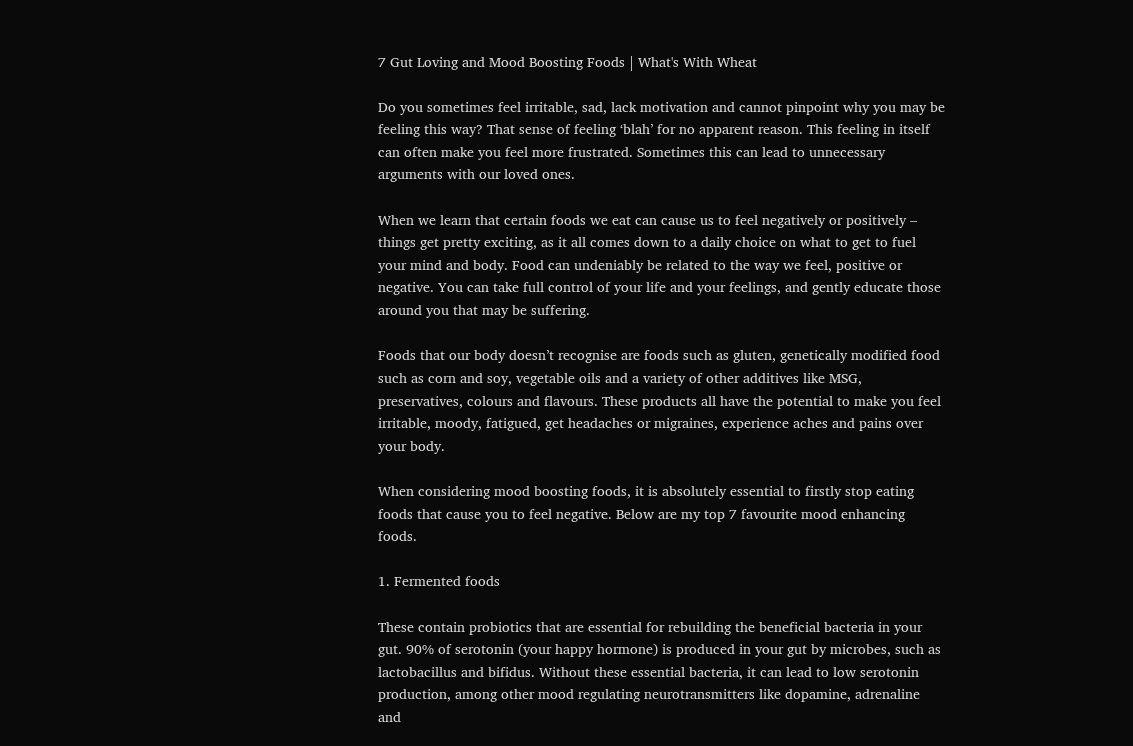7 Gut Loving and Mood Boosting Foods | What's With Wheat

Do you sometimes feel irritable, sad, lack motivation and cannot pinpoint why you may be feeling this way? That sense of feeling ‘blah’ for no apparent reason. This feeling in itself can often make you feel more frustrated. Sometimes this can lead to unnecessary arguments with our loved ones.

When we learn that certain foods we eat can cause us to feel negatively or positively – things get pretty exciting, as it all comes down to a daily choice on what to get to fuel your mind and body. Food can undeniably be related to the way we feel, positive or negative. You can take full control of your life and your feelings, and gently educate those around you that may be suffering.

Foods that our body doesn’t recognise are foods such as gluten, genetically modified food such as corn and soy, vegetable oils and a variety of other additives like MSG, preservatives, colours and flavours. These products all have the potential to make you feel irritable, moody, fatigued, get headaches or migraines, experience aches and pains over your body.

When considering mood boosting foods, it is absolutely essential to firstly stop eating foods that cause you to feel negative. Below are my top 7 favourite mood enhancing foods.

1. Fermented foods

These contain probiotics that are essential for rebuilding the beneficial bacteria in your gut. 90% of serotonin (your happy hormone) is produced in your gut by microbes, such as lactobacillus and bifidus. Without these essential bacteria, it can lead to low serotonin production, among other mood regulating neurotransmitters like dopamine, adrenaline and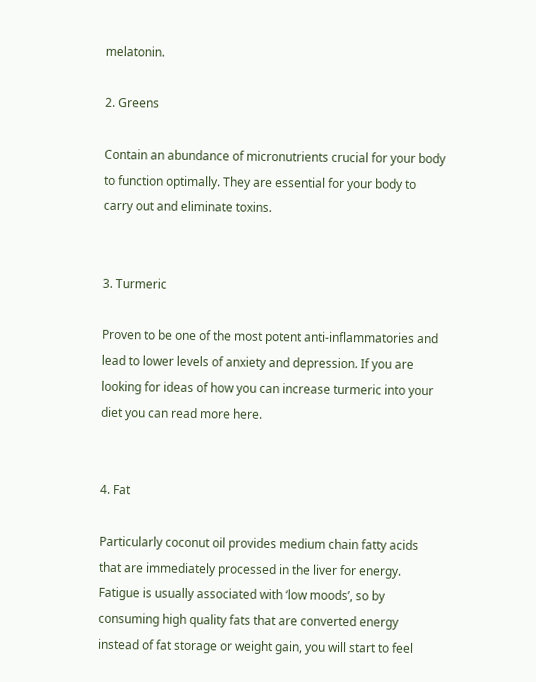melatonin.

2. Greens

Contain an abundance of micronutrients crucial for your body to function optimally. They are essential for your body to carry out and eliminate toxins.


3. Turmeric

Proven to be one of the most potent anti-inflammatories and lead to lower levels of anxiety and depression. If you are looking for ideas of how you can increase turmeric into your diet you can read more here.


4. Fat

Particularly coconut oil provides medium chain fatty acids that are immediately processed in the liver for energy. Fatigue is usually associated with ‘low moods’, so by consuming high quality fats that are converted energy instead of fat storage or weight gain, you will start to feel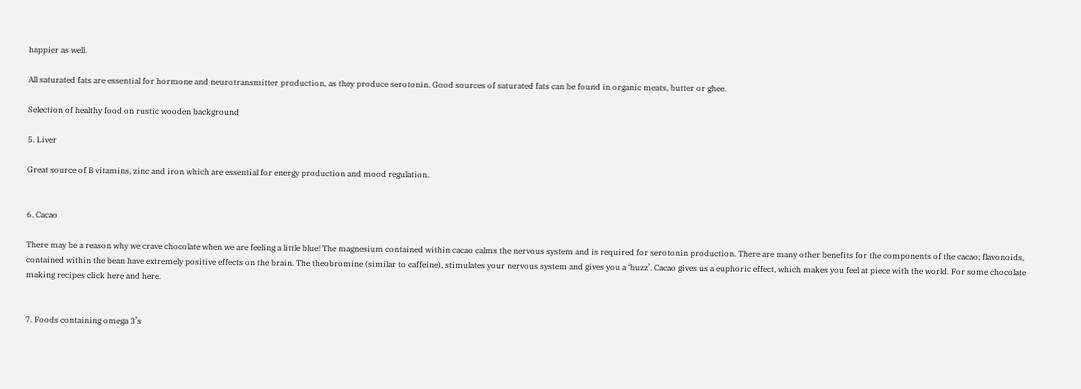happier as well.

All saturated fats are essential for hormone and neurotransmitter production, as they produce serotonin. Good sources of saturated fats can be found in organic meats, butter or ghee.

Selection of healthy food on rustic wooden background

5. Liver

Great source of B vitamins, zinc and iron which are essential for energy production and mood regulation.


6. Cacao

There may be a reason why we crave chocolate when we are feeling a little blue! The magnesium contained within cacao calms the nervous system and is required for serotonin production. There are many other benefits for the components of the cacao; flavonoids, contained within the bean have extremely positive effects on the brain. The theobromine (similar to caffeine), stimulates your nervous system and gives you a ‘buzz’. Cacao gives us a euphoric effect, which makes you feel at piece with the world. For some chocolate making recipes click here and here.


7. Foods containing omega 3’s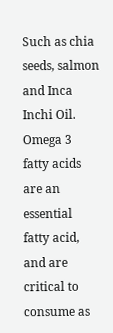Such as chia seeds, salmon and Inca Inchi Oil. Omega 3 fatty acids are an essential fatty acid, and are critical to consume as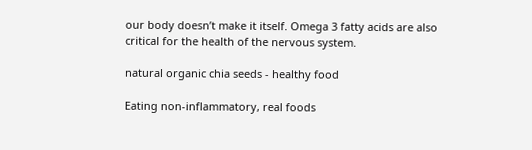our body doesn’t make it itself. Omega 3 fatty acids are also critical for the health of the nervous system.

natural organic chia seeds - healthy food

Eating non-inflammatory, real foods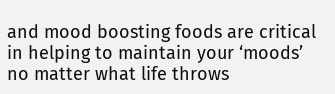and mood boosting foods are critical in helping to maintain your ‘moods’ no matter what life throws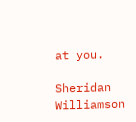at you.

Sheridan Williamson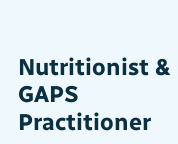Nutritionist & GAPS Practitioner